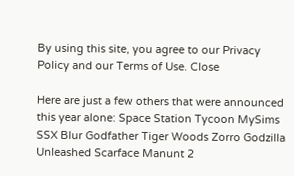By using this site, you agree to our Privacy Policy and our Terms of Use. Close

Here are just a few others that were announced this year alone: Space Station Tycoon MySims SSX Blur Godfather Tiger Woods Zorro Godzilla Unleashed Scarface Manunt 2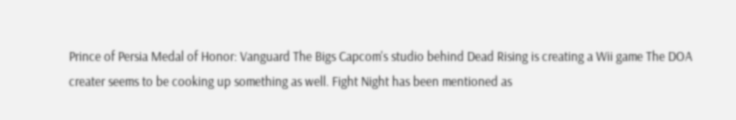Prince of Persia Medal of Honor: Vanguard The Bigs Capcom's studio behind Dead Rising is creating a Wii game The DOA creater seems to be cooking up something as well. Fight Night has been mentioned as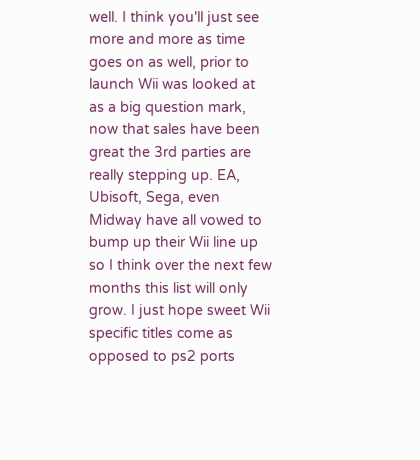well. I think you'll just see more and more as time goes on as well, prior to launch Wii was looked at as a big question mark, now that sales have been great the 3rd parties are really stepping up. EA, Ubisoft, Sega, even Midway have all vowed to bump up their Wii line up so I think over the next few months this list will only grow. I just hope sweet Wii specific titles come as opposed to ps2 ports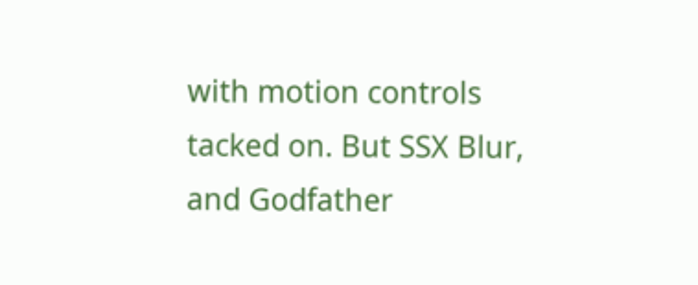with motion controls tacked on. But SSX Blur, and Godfather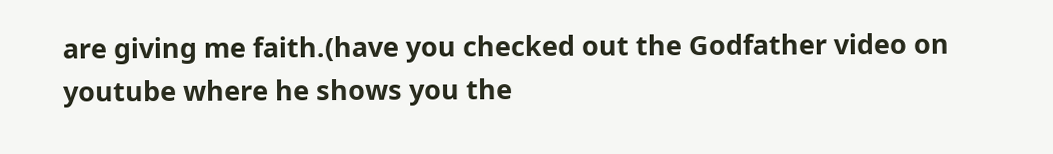are giving me faith.(have you checked out the Godfather video on youtube where he shows you the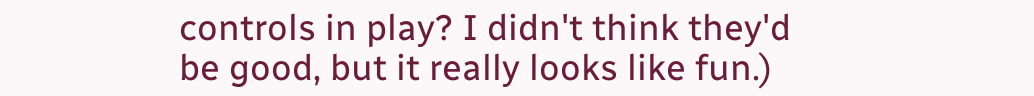controls in play? I didn't think they'd be good, but it really looks like fun.)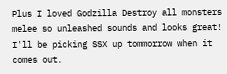Plus I loved Godzilla Destroy all monsters melee so unleashed sounds and looks great! I'll be picking SSX up tommorrow when it comes out.